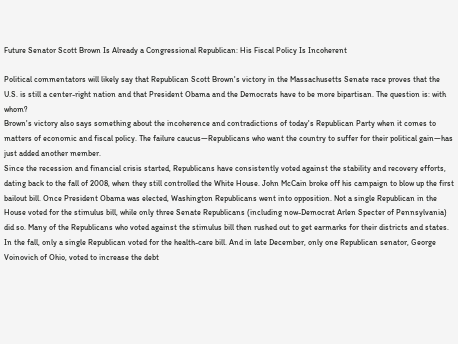Future Senator Scott Brown Is Already a Congressional Republican: His Fiscal Policy Is Incoherent

Political commentators will likely say that Republican Scott Brown's victory in the Massachusetts Senate race proves that the U.S. is still a center-right nation and that President Obama and the Democrats have to be more bipartisan. The question is: with whom?
Brown's victory also says something about the incoherence and contradictions of today's Republican Party when it comes to matters of economic and fiscal policy. The failure caucus—Republicans who want the country to suffer for their political gain—has just added another member.
Since the recession and financial crisis started, Republicans have consistently voted against the stability and recovery efforts, dating back to the fall of 2008, when they still controlled the White House. John McCain broke off his campaign to blow up the first bailout bill. Once President Obama was elected, Washington Republicans went into opposition. Not a single Republican in the House voted for the stimulus bill, while only three Senate Republicans (including now-Democrat Arlen Specter of Pennsylvania) did so. Many of the Republicans who voted against the stimulus bill then rushed out to get earmarks for their districts and states. In the fall, only a single Republican voted for the health-care bill. And in late December, only one Republican senator, George Voinovich of Ohio, voted to increase the debt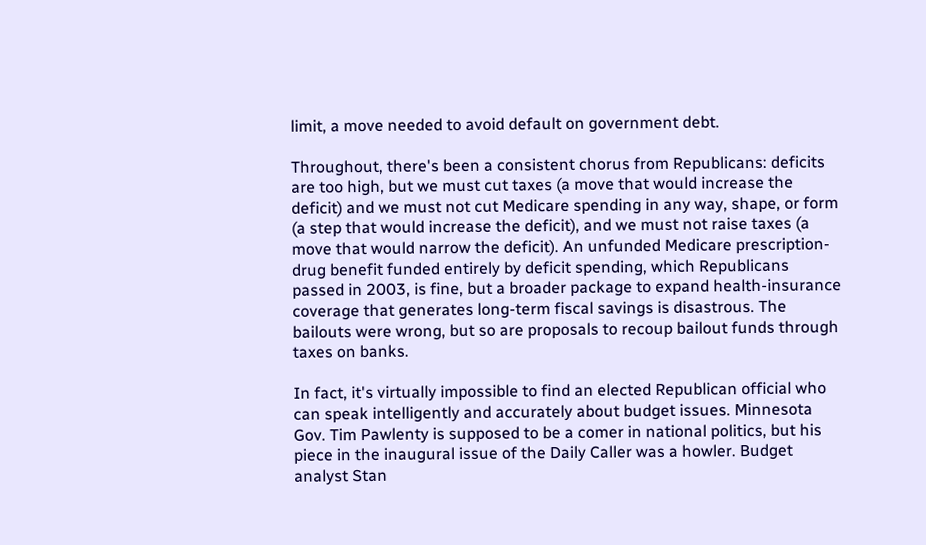limit, a move needed to avoid default on government debt.

Throughout, there's been a consistent chorus from Republicans: deficits are too high, but we must cut taxes (a move that would increase the deficit) and we must not cut Medicare spending in any way, shape, or form  (a step that would increase the deficit), and we must not raise taxes (a move that would narrow the deficit). An unfunded Medicare prescription-drug benefit funded entirely by deficit spending, which Republicans passed in 2003, is fine, but a broader package to expand health-insurance coverage that generates long-term fiscal savings is disastrous. The bailouts were wrong, but so are proposals to recoup bailout funds through taxes on banks.

In fact, it's virtually impossible to find an elected Republican official who can speak intelligently and accurately about budget issues. Minnesota Gov. Tim Pawlenty is supposed to be a comer in national politics, but his piece in the inaugural issue of the Daily Caller was a howler. Budget analyst Stan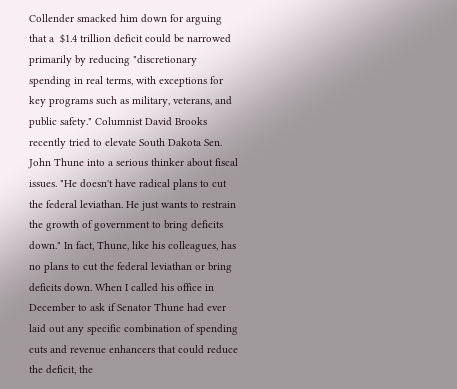Collender smacked him down for arguing that a  $1.4 trillion deficit could be narrowed primarily by reducing "discretionary spending in real terms, with exceptions for key programs such as military, veterans, and public safety." Columnist David Brooks recently tried to elevate South Dakota Sen. John Thune into a serious thinker about fiscal issues. "He doesn't have radical plans to cut the federal leviathan. He just wants to restrain the growth of government to bring deficits down." In fact, Thune, like his colleagues, has no plans to cut the federal leviathan or bring deficits down. When I called his office in December to ask if Senator Thune had ever laid out any specific combination of spending cuts and revenue enhancers that could reduce the deficit, the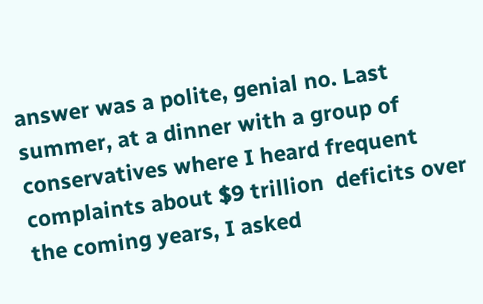answer was a polite, genial no. Last summer, at a dinner with a group of conservatives where I heard frequent complaints about $9 trillion  deficits over the coming years, I asked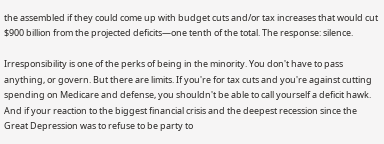the assembled if they could come up with budget cuts and/or tax increases that would cut $900 billion from the projected deficits—one tenth of the total. The response: silence.

Irresponsibility is one of the perks of being in the minority. You don't have to pass anything, or govern. But there are limits. If you're for tax cuts and you're against cutting spending on Medicare and defense, you shouldn't be able to call yourself a deficit hawk. And if your reaction to the biggest financial crisis and the deepest recession since the Great Depression was to refuse to be party to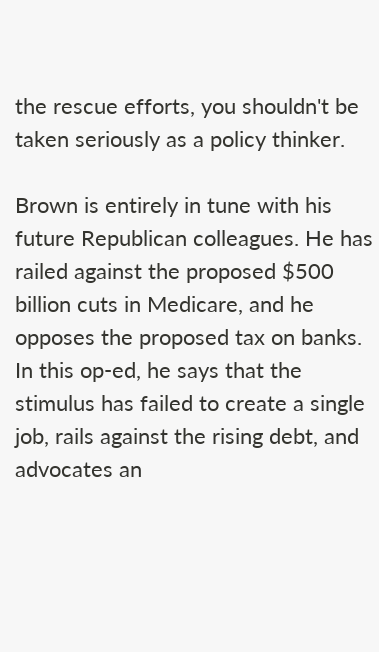the rescue efforts, you shouldn't be taken seriously as a policy thinker.

Brown is entirely in tune with his future Republican colleagues. He has railed against the proposed $500 billion cuts in Medicare, and he opposes the proposed tax on banks. In this op-ed, he says that the stimulus has failed to create a single job, rails against the rising debt, and advocates an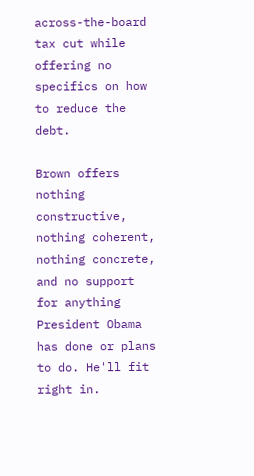across-the-board tax cut while offering no specifics on how to reduce the debt.

Brown offers nothing constructive, nothing coherent, nothing concrete, and no support for anything President Obama has done or plans to do. He'll fit right in.